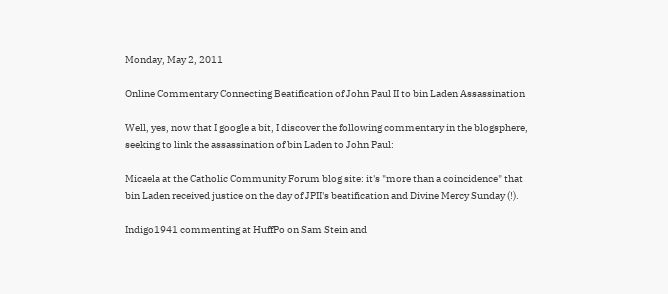Monday, May 2, 2011

Online Commentary Connecting Beatification of John Paul II to bin Laden Assassination

Well, yes, now that I google a bit, I discover the following commentary in the blogsphere, seeking to link the assassination of bin Laden to John Paul:

Micaela at the Catholic Community Forum blog site: it's "more than a coincidence" that bin Laden received justice on the day of JPII's beatification and Divine Mercy Sunday (!).

Indigo1941 commenting at HuffPo on Sam Stein and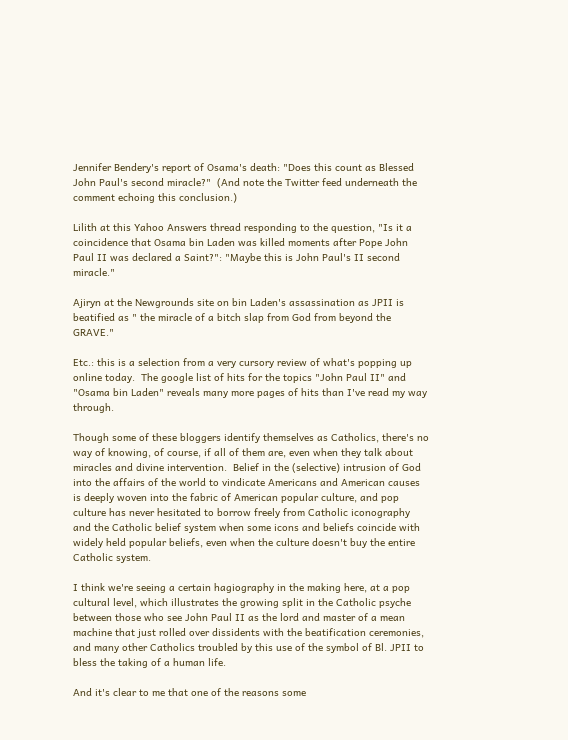Jennifer Bendery's report of Osama's death: "Does this count as Blessed John Paul's second miracle?"  (And note the Twitter feed underneath the comment echoing this conclusion.)

Lilith at this Yahoo Answers thread responding to the question, "Is it a coincidence that Osama bin Laden was killed moments after Pope John Paul II was declared a Saint?": "Maybe this is John Paul's II second miracle."

Ajiryn at the Newgrounds site on bin Laden's assassination as JPII is beatified as " the miracle of a bitch slap from God from beyond the GRAVE."

Etc.: this is a selection from a very cursory review of what's popping up online today.  The google list of hits for the topics "John Paul II" and "Osama bin Laden" reveals many more pages of hits than I've read my way through.

Though some of these bloggers identify themselves as Catholics, there's no way of knowing, of course, if all of them are, even when they talk about miracles and divine intervention.  Belief in the (selective) intrusion of God into the affairs of the world to vindicate Americans and American causes is deeply woven into the fabric of American popular culture, and pop culture has never hesitated to borrow freely from Catholic iconography and the Catholic belief system when some icons and beliefs coincide with widely held popular beliefs, even when the culture doesn't buy the entire Catholic system.

I think we're seeing a certain hagiography in the making here, at a pop cultural level, which illustrates the growing split in the Catholic psyche between those who see John Paul II as the lord and master of a mean machine that just rolled over dissidents with the beatification ceremonies, and many other Catholics troubled by this use of the symbol of Bl. JPII to bless the taking of a human life.

And it's clear to me that one of the reasons some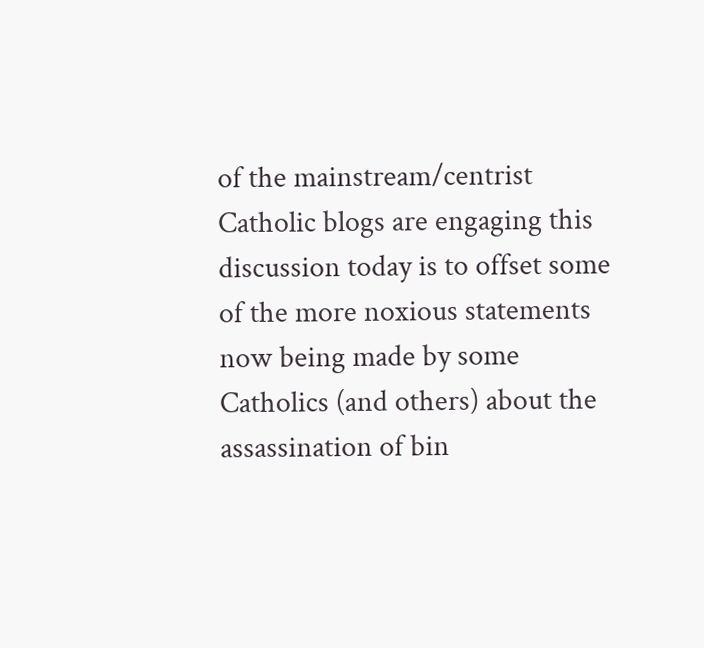of the mainstream/centrist Catholic blogs are engaging this discussion today is to offset some of the more noxious statements now being made by some Catholics (and others) about the assassination of bin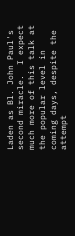Laden as Bl. John Paul's second miracle.  I expect much more of this talk at the popular level in coming days, despite the attempt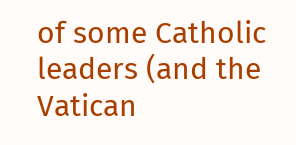of some Catholic leaders (and the Vatican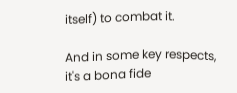itself) to combat it.

And in some key respects, it's a bona fide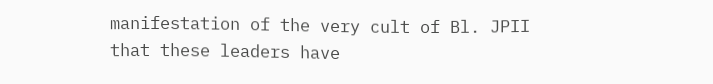manifestation of the very cult of Bl. JPII that these leaders have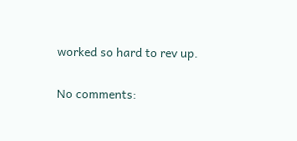worked so hard to rev up.

No comments: